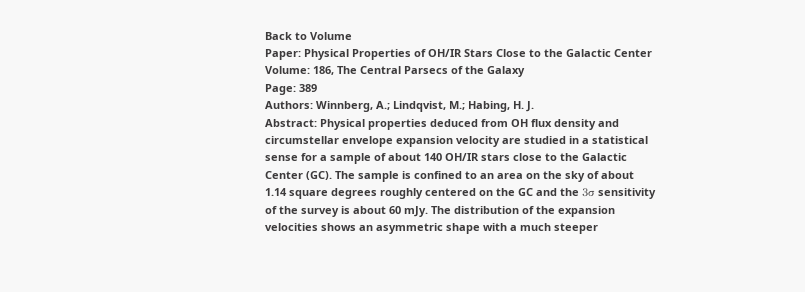Back to Volume
Paper: Physical Properties of OH/IR Stars Close to the Galactic Center
Volume: 186, The Central Parsecs of the Galaxy
Page: 389
Authors: Winnberg, A.; Lindqvist, M.; Habing, H. J.
Abstract: Physical properties deduced from OH flux density and circumstellar envelope expansion velocity are studied in a statistical sense for a sample of about 140 OH/IR stars close to the Galactic Center (GC). The sample is confined to an area on the sky of about 1.14 square degrees roughly centered on the GC and the 3σ sensitivity of the survey is about 60 mJy. The distribution of the expansion velocities shows an asymmetric shape with a much steeper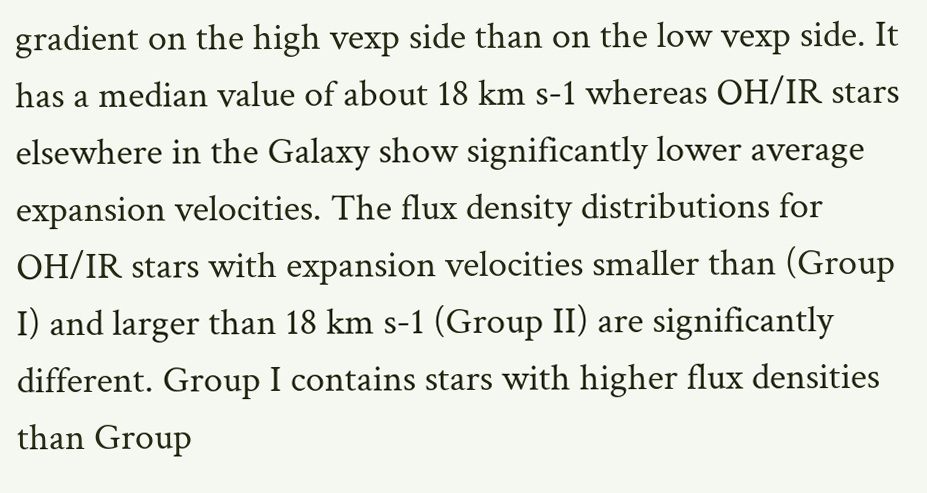gradient on the high vexp side than on the low vexp side. It has a median value of about 18 km s-1 whereas OH/IR stars elsewhere in the Galaxy show significantly lower average expansion velocities. The flux density distributions for OH/IR stars with expansion velocities smaller than (Group I) and larger than 18 km s-1 (Group II) are significantly different. Group I contains stars with higher flux densities than Group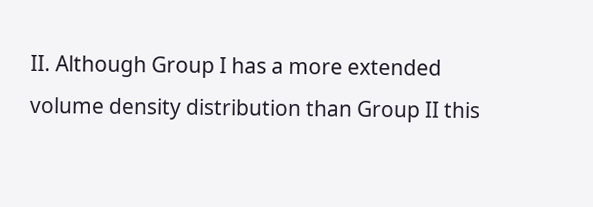II. Although Group I has a more extended volume density distribution than Group II this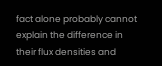fact alone probably cannot explain the difference in their flux densities and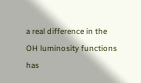a real difference in the OH luminosity functions has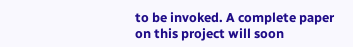to be invoked. A complete paper on this project will soon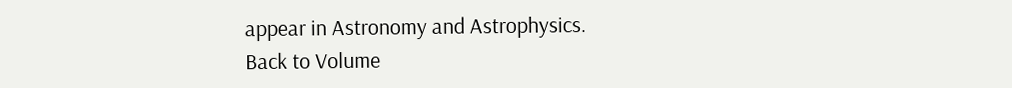appear in Astronomy and Astrophysics.
Back to Volume